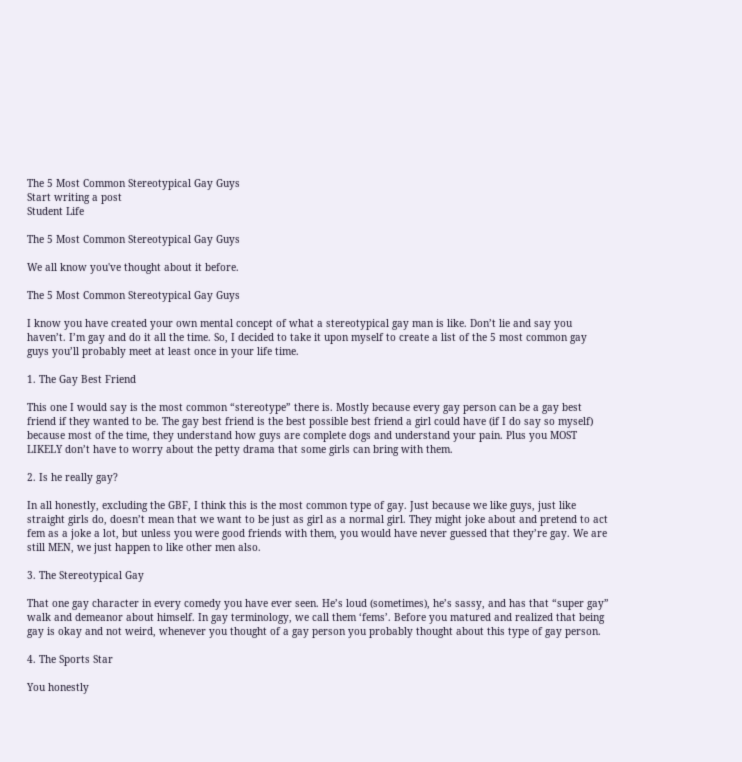The 5 Most Common Stereotypical Gay Guys
Start writing a post
Student Life

The 5 Most Common Stereotypical Gay Guys

We all know you've thought about it before.

The 5 Most Common Stereotypical Gay Guys

I know you have created your own mental concept of what a stereotypical gay man is like. Don’t lie and say you haven’t. I’m gay and do it all the time. So, I decided to take it upon myself to create a list of the 5 most common gay guys you’ll probably meet at least once in your life time.

1. The Gay Best Friend

This one I would say is the most common “stereotype” there is. Mostly because every gay person can be a gay best friend if they wanted to be. The gay best friend is the best possible best friend a girl could have (if I do say so myself) because most of the time, they understand how guys are complete dogs and understand your pain. Plus you MOST LIKELY don’t have to worry about the petty drama that some girls can bring with them.

2. Is he really gay?

In all honestly, excluding the GBF, I think this is the most common type of gay. Just because we like guys, just like straight girls do, doesn’t mean that we want to be just as girl as a normal girl. They might joke about and pretend to act fem as a joke a lot, but unless you were good friends with them, you would have never guessed that they’re gay. We are still MEN, we just happen to like other men also.

3. The Stereotypical Gay

That one gay character in every comedy you have ever seen. He’s loud (sometimes), he’s sassy, and has that “super gay” walk and demeanor about himself. In gay terminology, we call them ‘fems’. Before you matured and realized that being gay is okay and not weird, whenever you thought of a gay person you probably thought about this type of gay person.

4. The Sports Star

You honestly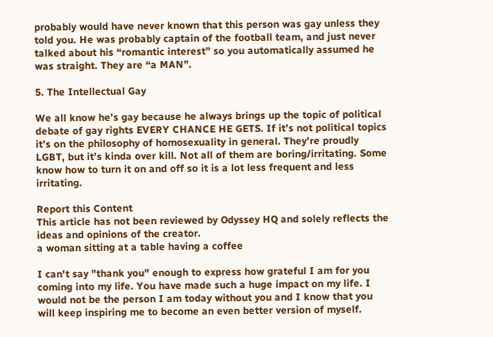probably would have never known that this person was gay unless they told you. He was probably captain of the football team, and just never talked about his “romantic interest” so you automatically assumed he was straight. They are “a MAN”.

5. The Intellectual Gay

We all know he’s gay because he always brings up the topic of political debate of gay rights EVERY CHANCE HE GETS. If it’s not political topics it’s on the philosophy of homosexuality in general. They’re proudly LGBT, but it’s kinda over kill. Not all of them are boring/irritating. Some know how to turn it on and off so it is a lot less frequent and less irritating.

Report this Content
This article has not been reviewed by Odyssey HQ and solely reflects the ideas and opinions of the creator.
a woman sitting at a table having a coffee

I can't say "thank you" enough to express how grateful I am for you coming into my life. You have made such a huge impact on my life. I would not be the person I am today without you and I know that you will keep inspiring me to become an even better version of myself.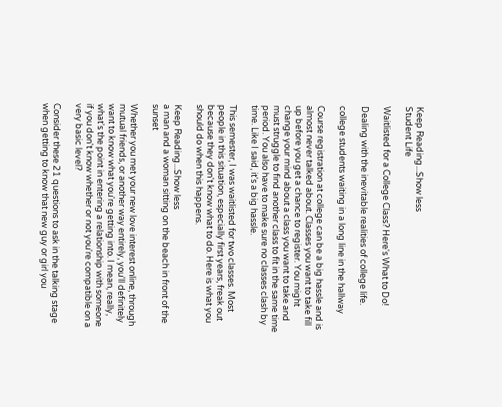Keep Reading...Show less
Student Life

Waitlisted for a College Class? Here's What to Do!

Dealing with the inevitable realities of college life.

college students waiting in a long line in the hallway

Course registration at college can be a big hassle and is almost never talked about. Classes you want to take fill up before you get a chance to register. You might change your mind about a class you want to take and must struggle to find another class to fit in the same time period. You also have to make sure no classes clash by time. Like I said, it's a big hassle.

This semester, I was waitlisted for two classes. Most people in this situation, especially first years, freak out because they don't know what to do. Here is what you should do when this happens.

Keep Reading...Show less
a man and a woman sitting on the beach in front of the sunset

Whether you met your new love interest online, through mutual friends, or another way entirely, you'll definitely want to know what you're getting into. I mean, really, what's the point in entering a relationship with someone if you don't know whether or not you're compatible on a very basic level?

Consider these 21 questions to ask in the talking stage when getting to know that new guy or girl you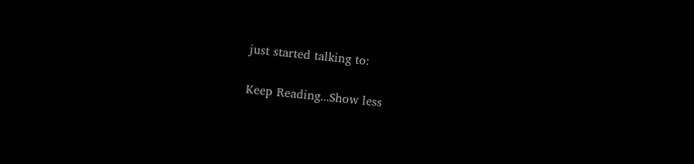just started talking to:

Keep Reading...Show less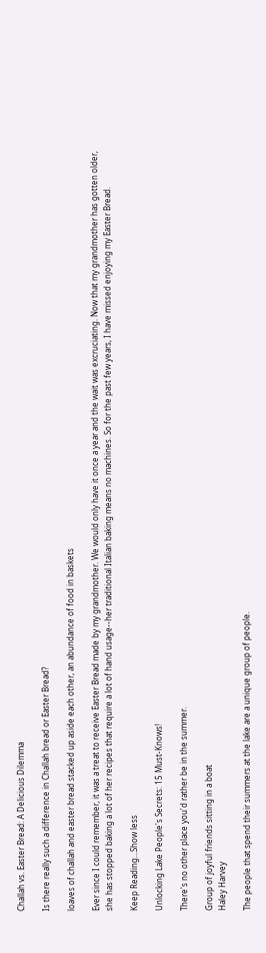Challah vs. Easter Bread: A Delicious Dilemma

Is there really such a difference in Challah bread or Easter Bread?

loaves of challah and easter bread stacked up aside each other, an abundance of food in baskets

Ever since I could remember, it was a treat to receive Easter Bread made by my grandmother. We would only have it once a year and the wait was excruciating. Now that my grandmother has gotten older, she has stopped baking a lot of her recipes that require a lot of hand usage--her traditional Italian baking means no machines. So for the past few years, I have missed enjoying my Easter Bread.

Keep Reading...Show less

Unlocking Lake People's Secrets: 15 Must-Knows!

There's no other place you'd rather be in the summer.

Group of joyful friends sitting in a boat
Haley Harvey

The people that spend their summers at the lake are a unique group of people.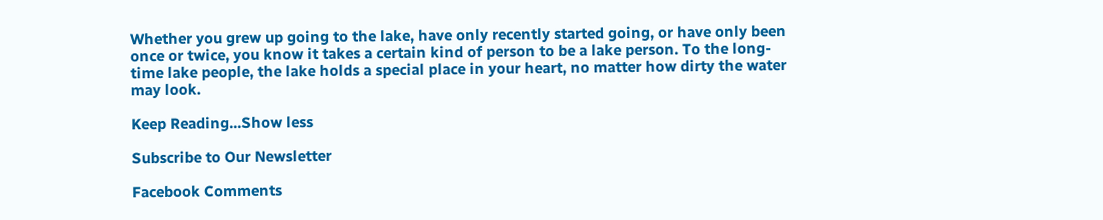Whether you grew up going to the lake, have only recently started going, or have only been once or twice, you know it takes a certain kind of person to be a lake person. To the long-time lake people, the lake holds a special place in your heart, no matter how dirty the water may look.

Keep Reading...Show less

Subscribe to Our Newsletter

Facebook Comments